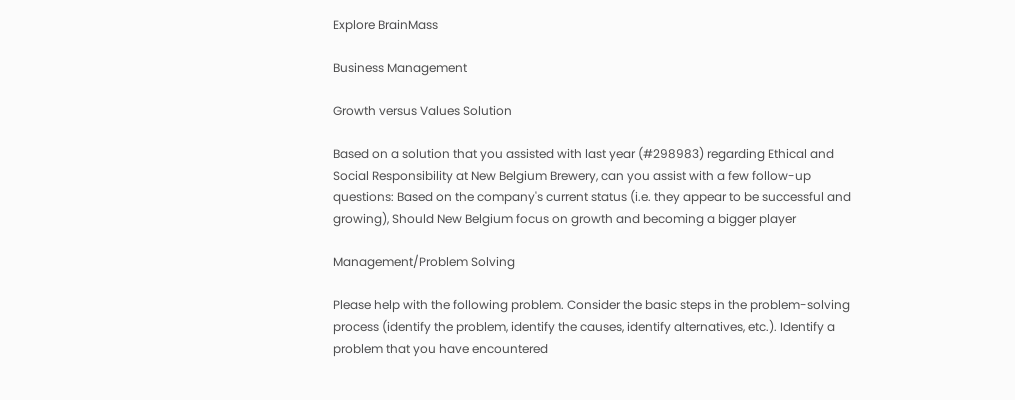Explore BrainMass

Business Management

Growth versus Values Solution

Based on a solution that you assisted with last year (#298983) regarding Ethical and Social Responsibility at New Belgium Brewery, can you assist with a few follow-up questions: Based on the company's current status (i.e. they appear to be successful and growing), Should New Belgium focus on growth and becoming a bigger player

Management/Problem Solving

Please help with the following problem. Consider the basic steps in the problem-solving process (identify the problem, identify the causes, identify alternatives, etc.). Identify a problem that you have encountered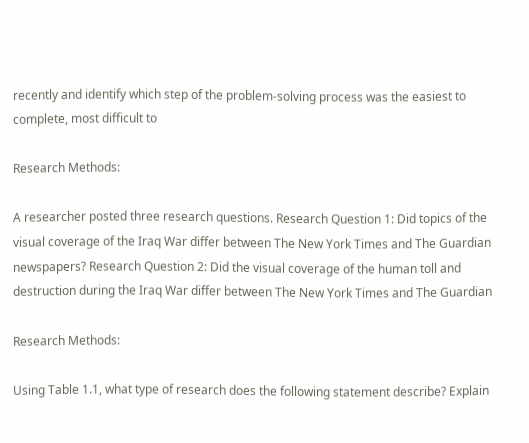recently and identify which step of the problem-solving process was the easiest to complete, most difficult to

Research Methods:

A researcher posted three research questions. Research Question 1: Did topics of the visual coverage of the Iraq War differ between The New York Times and The Guardian newspapers? Research Question 2: Did the visual coverage of the human toll and destruction during the Iraq War differ between The New York Times and The Guardian

Research Methods:

Using Table 1.1, what type of research does the following statement describe? Explain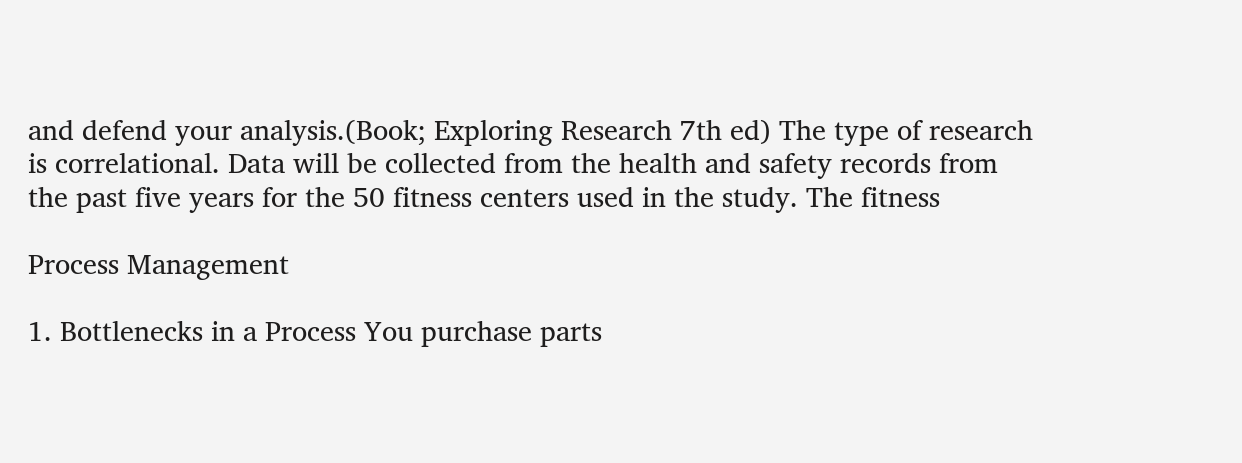and defend your analysis.(Book; Exploring Research 7th ed) The type of research is correlational. Data will be collected from the health and safety records from the past five years for the 50 fitness centers used in the study. The fitness

Process Management

1. Bottlenecks in a Process You purchase parts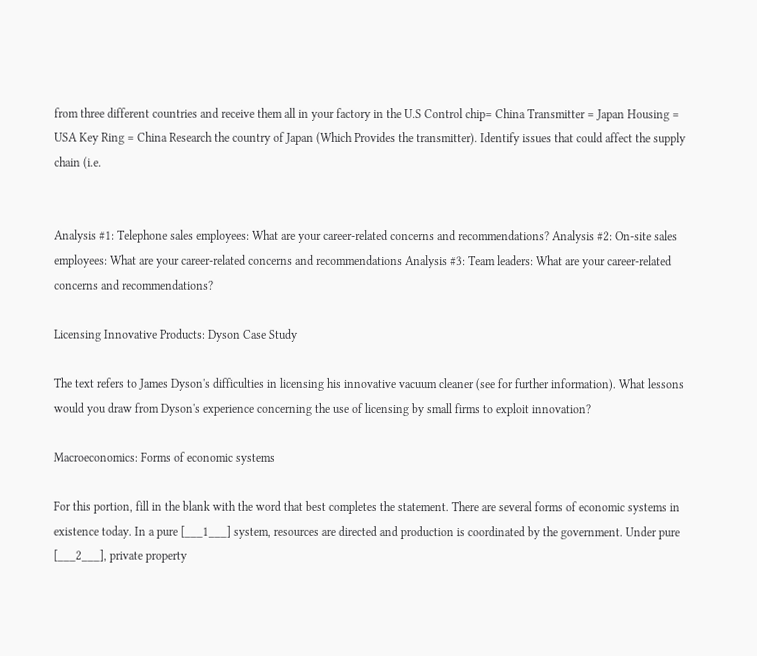from three different countries and receive them all in your factory in the U.S Control chip= China Transmitter = Japan Housing = USA Key Ring = China Research the country of Japan (Which Provides the transmitter). Identify issues that could affect the supply chain (i.e.


Analysis #1: Telephone sales employees: What are your career-related concerns and recommendations? Analysis #2: On-site sales employees: What are your career-related concerns and recommendations Analysis #3: Team leaders: What are your career-related concerns and recommendations?

Licensing Innovative Products: Dyson Case Study

The text refers to James Dyson's difficulties in licensing his innovative vacuum cleaner (see for further information). What lessons would you draw from Dyson's experience concerning the use of licensing by small firms to exploit innovation?

Macroeconomics: Forms of economic systems

For this portion, fill in the blank with the word that best completes the statement. There are several forms of economic systems in existence today. In a pure [___1___] system, resources are directed and production is coordinated by the government. Under pure [___2___], private property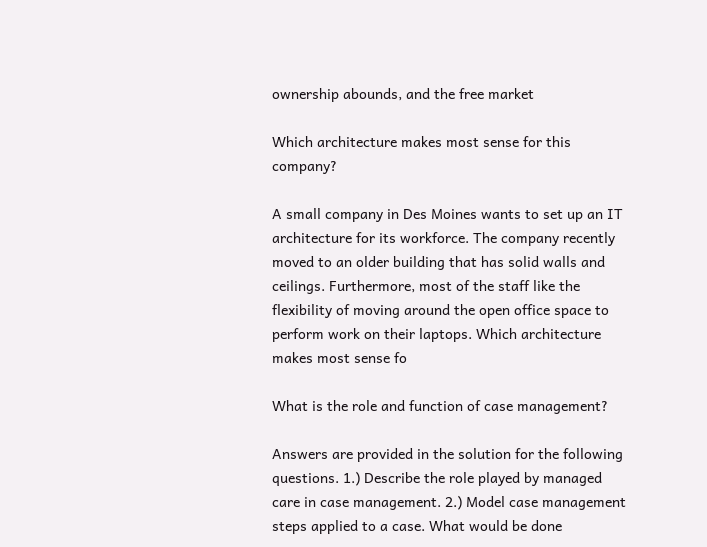ownership abounds, and the free market

Which architecture makes most sense for this company?

A small company in Des Moines wants to set up an IT architecture for its workforce. The company recently moved to an older building that has solid walls and ceilings. Furthermore, most of the staff like the flexibility of moving around the open office space to perform work on their laptops. Which architecture makes most sense fo

What is the role and function of case management?

Answers are provided in the solution for the following questions. 1.) Describe the role played by managed care in case management. 2.) Model case management steps applied to a case. What would be done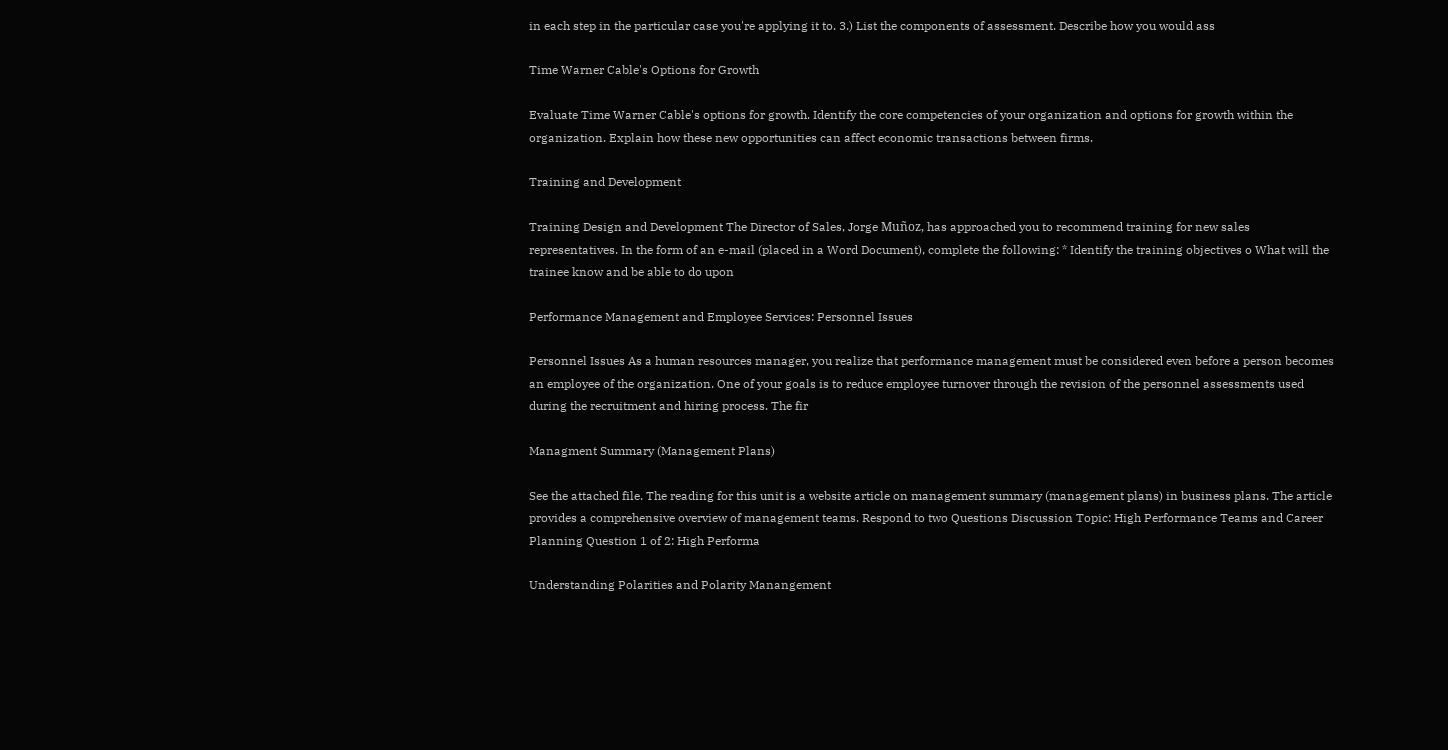in each step in the particular case you're applying it to. 3.) List the components of assessment. Describe how you would ass

Time Warner Cable's Options for Growth

Evaluate Time Warner Cable's options for growth. Identify the core competencies of your organization and options for growth within the organization. Explain how these new opportunities can affect economic transactions between firms.

Training and Development

Training Design and Development The Director of Sales, Jorge Muñoz, has approached you to recommend training for new sales representatives. In the form of an e-mail (placed in a Word Document), complete the following: * Identify the training objectives o What will the trainee know and be able to do upon

Performance Management and Employee Services: Personnel Issues

Personnel Issues As a human resources manager, you realize that performance management must be considered even before a person becomes an employee of the organization. One of your goals is to reduce employee turnover through the revision of the personnel assessments used during the recruitment and hiring process. The fir

Managment Summary (Management Plans)

See the attached file. The reading for this unit is a website article on management summary (management plans) in business plans. The article provides a comprehensive overview of management teams. Respond to two Questions Discussion Topic: High Performance Teams and Career Planning Question 1 of 2: High Performa

Understanding Polarities and Polarity Manangement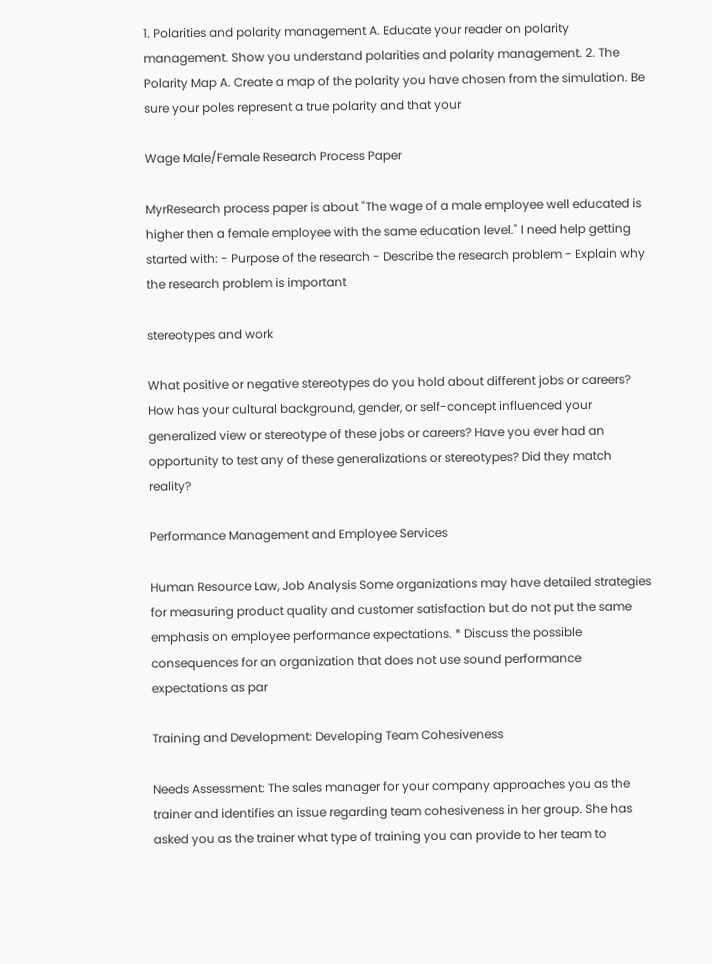1. Polarities and polarity management A. Educate your reader on polarity management. Show you understand polarities and polarity management. 2. The Polarity Map A. Create a map of the polarity you have chosen from the simulation. Be sure your poles represent a true polarity and that your

Wage Male/Female Research Process Paper

MyrResearch process paper is about "The wage of a male employee well educated is higher then a female employee with the same education level." I need help getting started with: - Purpose of the research - Describe the research problem - Explain why the research problem is important

stereotypes and work

What positive or negative stereotypes do you hold about different jobs or careers? How has your cultural background, gender, or self-concept influenced your generalized view or stereotype of these jobs or careers? Have you ever had an opportunity to test any of these generalizations or stereotypes? Did they match reality?

Performance Management and Employee Services

Human Resource Law, Job Analysis Some organizations may have detailed strategies for measuring product quality and customer satisfaction but do not put the same emphasis on employee performance expectations. * Discuss the possible consequences for an organization that does not use sound performance expectations as par

Training and Development: Developing Team Cohesiveness

Needs Assessment: The sales manager for your company approaches you as the trainer and identifies an issue regarding team cohesiveness in her group. She has asked you as the trainer what type of training you can provide to her team to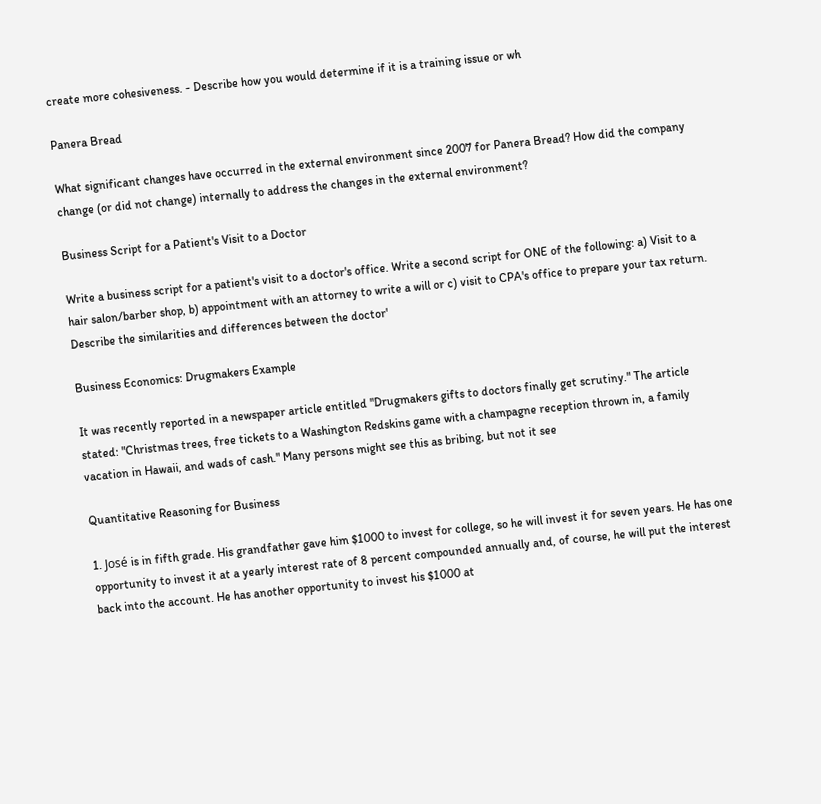create more cohesiveness. - Describe how you would determine if it is a training issue or wh

Panera Bread

What significant changes have occurred in the external environment since 2007 for Panera Bread? How did the company change (or did not change) internally to address the changes in the external environment?

Business Script for a Patient's Visit to a Doctor

Write a business script for a patient's visit to a doctor's office. Write a second script for ONE of the following: a) Visit to a hair salon/barber shop, b) appointment with an attorney to write a will or c) visit to CPA's office to prepare your tax return. Describe the similarities and differences between the doctor'

Business Economics: Drugmakers Example

It was recently reported in a newspaper article entitled "Drugmakers gifts to doctors finally get scrutiny." The article stated: "Christmas trees, free tickets to a Washington Redskins game with a champagne reception thrown in, a family vacation in Hawaii, and wads of cash." Many persons might see this as bribing, but not it see

Quantitative Reasoning for Business

1. José is in fifth grade. His grandfather gave him $1000 to invest for college, so he will invest it for seven years. He has one opportunity to invest it at a yearly interest rate of 8 percent compounded annually and, of course, he will put the interest back into the account. He has another opportunity to invest his $1000 at